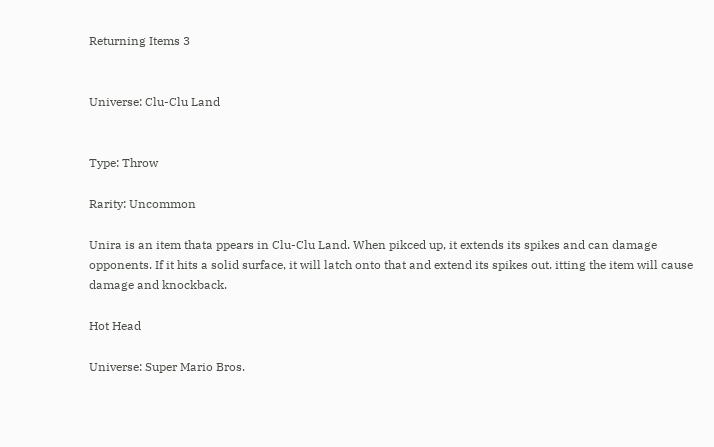Returning Items 3


Universe: Clu-Clu Land


Type: Throw

Rarity: Uncommon

Unira is an item thata ppears in Clu-Clu Land. When pikced up, it extends its spikes and can damage opponents. If it hits a solid surface, it will latch onto that and extend its spikes out. itting the item will cause damage and knockback.

Hot Head

Universe: Super Mario Bros.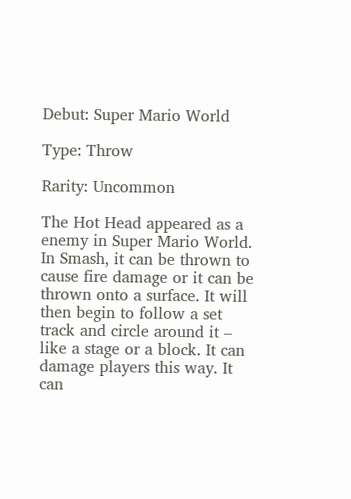Debut: Super Mario World

Type: Throw

Rarity: Uncommon

The Hot Head appeared as a enemy in Super Mario World. In Smash, it can be thrown to cause fire damage or it can be thrown onto a surface. It will then begin to follow a set track and circle around it – like a stage or a block. It can damage players this way. It can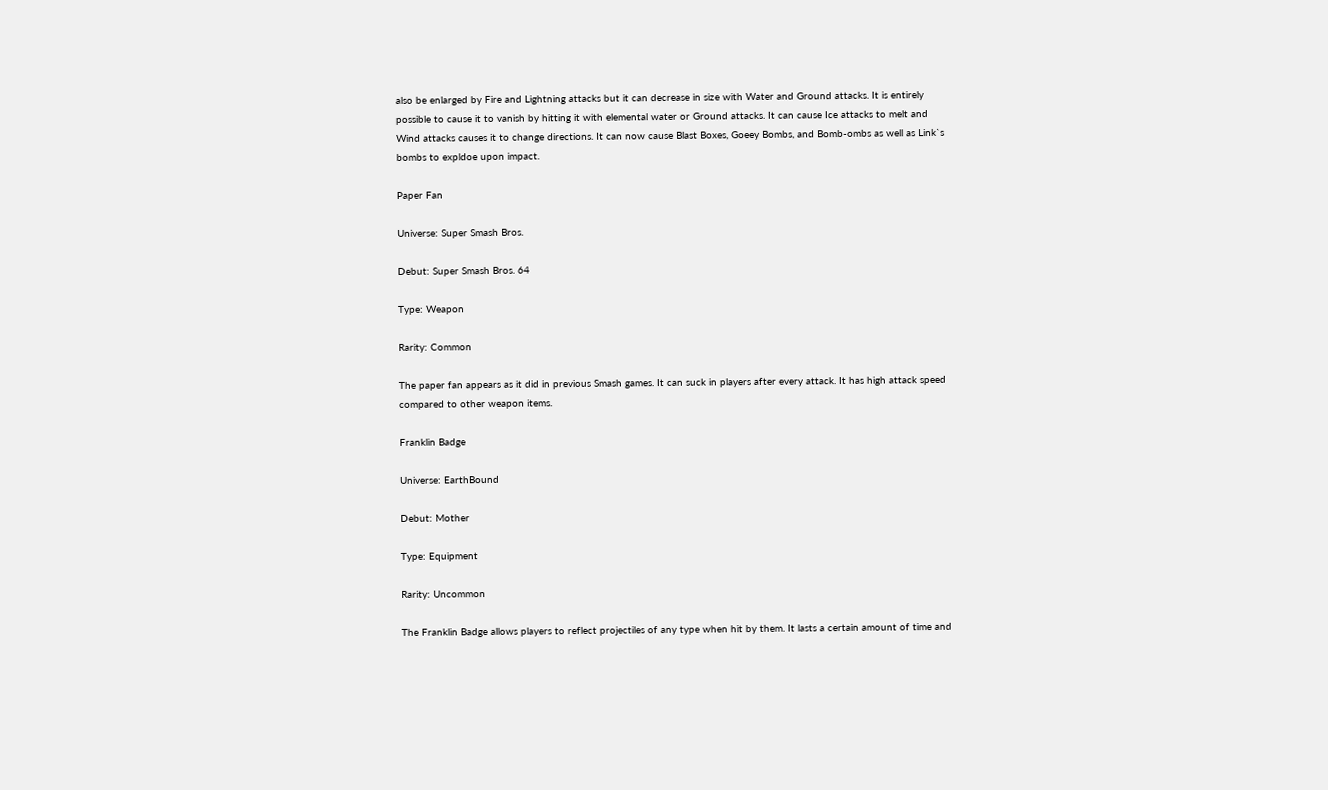also be enlarged by Fire and Lightning attacks but it can decrease in size with Water and Ground attacks. It is entirely possible to cause it to vanish by hitting it with elemental water or Ground attacks. It can cause Ice attacks to melt and Wind attacks causes it to change directions. It can now cause Blast Boxes, Goeey Bombs, and Bomb-ombs as well as Link`s bombs to expldoe upon impact.

Paper Fan

Universe: Super Smash Bros.

Debut: Super Smash Bros. 64

Type: Weapon

Rarity: Common

The paper fan appears as it did in previous Smash games. It can suck in players after every attack. It has high attack speed compared to other weapon items.

Franklin Badge

Universe: EarthBound

Debut: Mother

Type: Equipment

Rarity: Uncommon

The Franklin Badge allows players to reflect projectiles of any type when hit by them. It lasts a certain amount of time and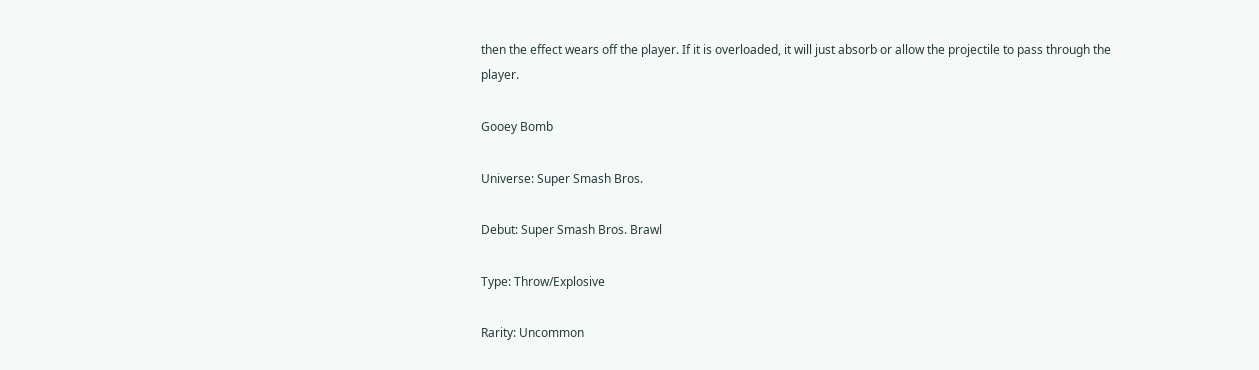then the effect wears off the player. If it is overloaded, it will just absorb or allow the projectile to pass through the player.

Gooey Bomb

Universe: Super Smash Bros.

Debut: Super Smash Bros. Brawl

Type: Throw/Explosive

Rarity: Uncommon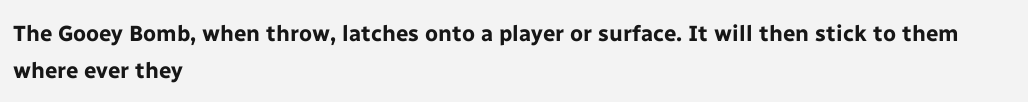The Gooey Bomb, when throw, latches onto a player or surface. It will then stick to them where ever they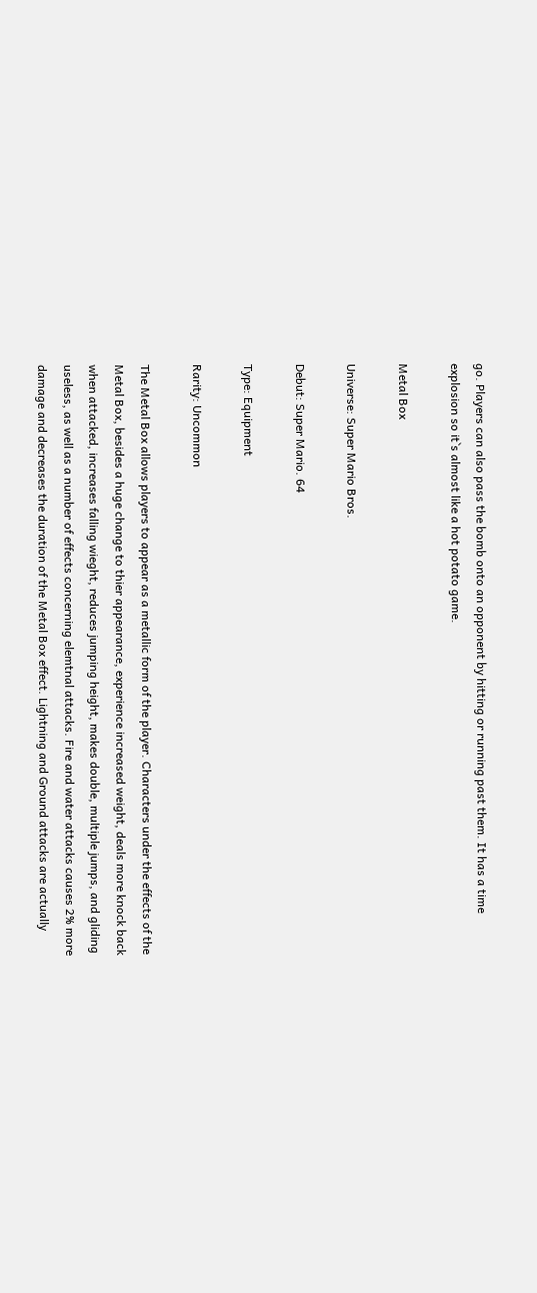go. Players can also pass the bomb onto an opponent by hitting or running past them. It has a time explosion so it`s almost like a hot potato game.

Metal Box

Universe: Super Mario Bros.

Debut: Super Mario. 64

Type: Equipment

Rarity: Uncommon

The Metal Box allows players to appear as a metallic form of the player. Characters under the effects of the Metal Box, besides a huge change to thier appearance, experience increased weight, deals more knock back when attacked, increases falling wieght, reduces jumping height, makes double, multiple jumps, and gliding useless, as well as a number of effects concerning elemtnal attacks. Fire and water attacks causes 2% more damage and decreases the duration of the Metal Box effect. Lightning and Ground attacks are actually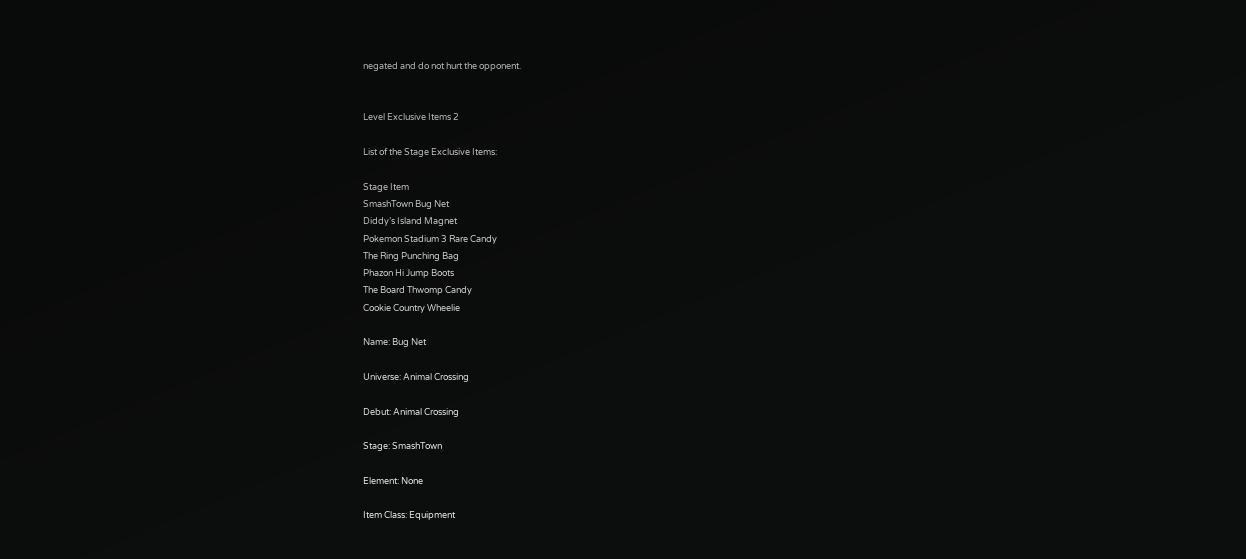negated and do not hurt the opponent.


Level Exclusive Items 2

List of the Stage Exclusive Items:

Stage Item
SmashTown Bug Net
Diddy’s Island Magnet
Pokemon Stadium 3 Rare Candy
The Ring Punching Bag
Phazon Hi Jump Boots
The Board Thwomp Candy
Cookie Country Wheelie

Name: Bug Net

Universe: Animal Crossing

Debut: Animal Crossing

Stage: SmashTown

Element: None

Item Class: Equipment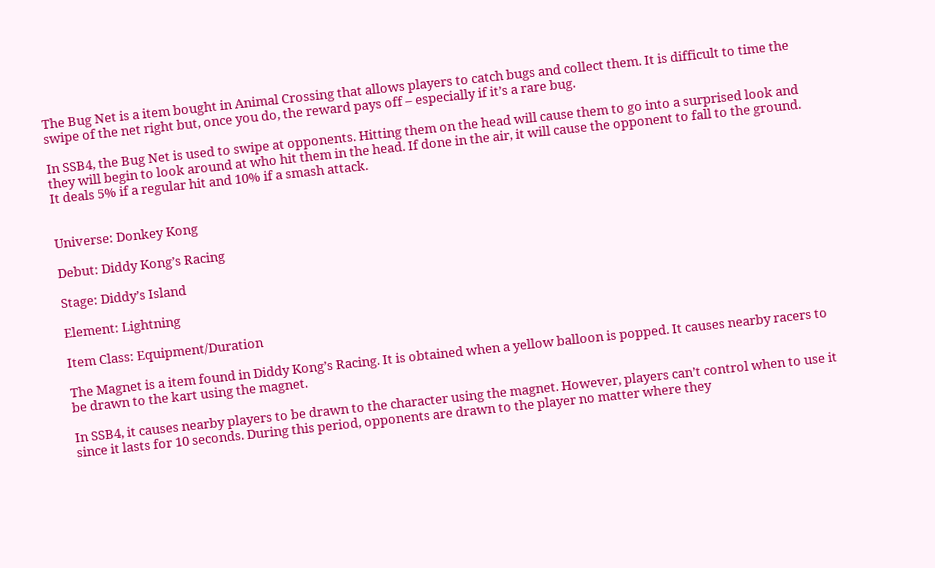The Bug Net is a item bought in Animal Crossing that allows players to catch bugs and collect them. It is difficult to time the swipe of the net right but, once you do, the reward pays off – especially if it’s a rare bug.

In SSB4, the Bug Net is used to swipe at opponents. Hitting them on the head will cause them to go into a surprised look and they will begin to look around at who hit them in the head. If done in the air, it will cause the opponent to fall to the ground. It deals 5% if a regular hit and 10% if a smash attack.


Universe: Donkey Kong

Debut: Diddy Kong’s Racing

Stage: Diddy’s Island

Element: Lightning

Item Class: Equipment/Duration

The Magnet is a item found in Diddy Kong’s Racing. It is obtained when a yellow balloon is popped. It causes nearby racers to be drawn to the kart using the magnet.

In SSB4, it causes nearby players to be drawn to the character using the magnet. However, players can’t control when to use it since it lasts for 10 seconds. During this period, opponents are drawn to the player no matter where they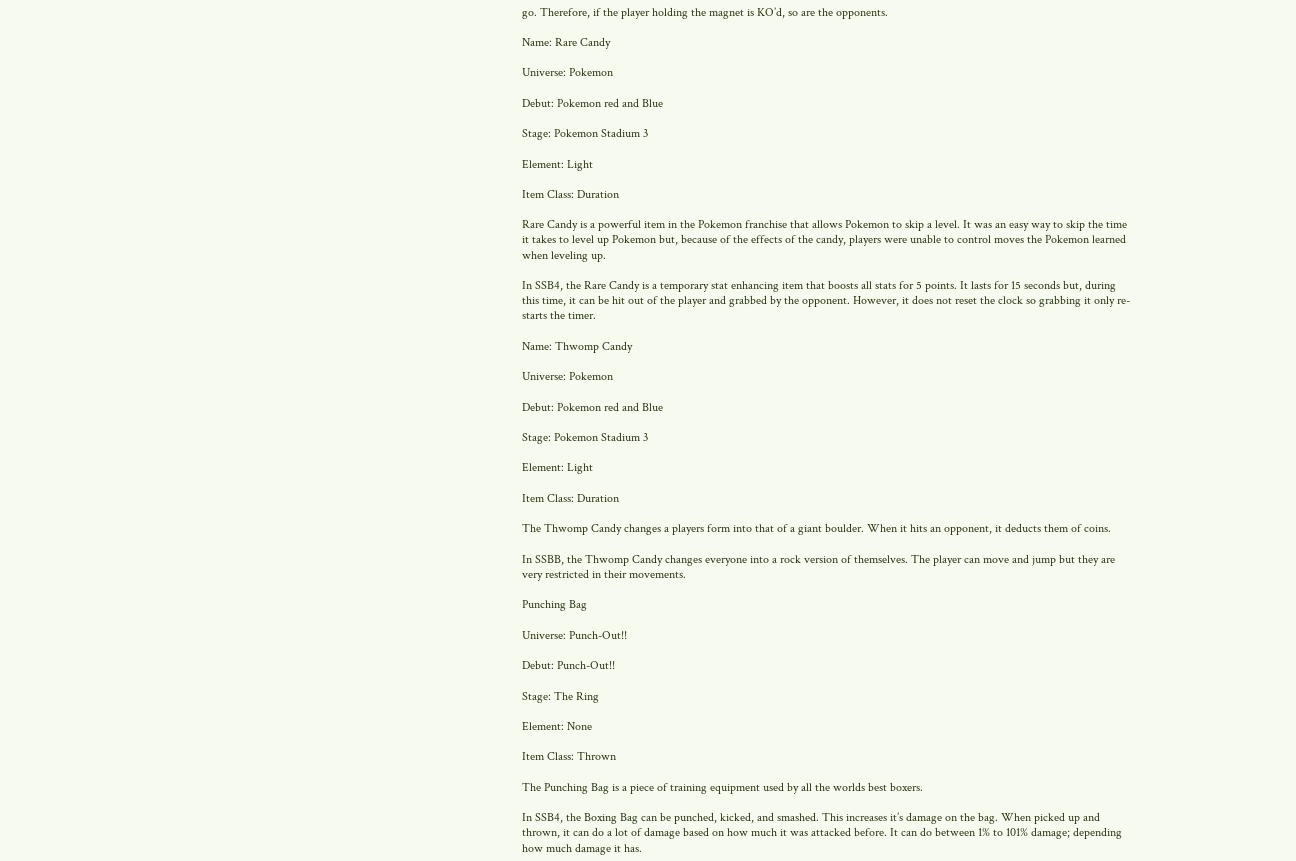go. Therefore, if the player holding the magnet is KO’d, so are the opponents.

Name: Rare Candy

Universe: Pokemon

Debut: Pokemon red and Blue

Stage: Pokemon Stadium 3

Element: Light

Item Class: Duration

Rare Candy is a powerful item in the Pokemon franchise that allows Pokemon to skip a level. It was an easy way to skip the time it takes to level up Pokemon but, because of the effects of the candy, players were unable to control moves the Pokemon learned when leveling up.

In SSB4, the Rare Candy is a temporary stat enhancing item that boosts all stats for 5 points. It lasts for 15 seconds but, during this time, it can be hit out of the player and grabbed by the opponent. However, it does not reset the clock so grabbing it only re-starts the timer.

Name: Thwomp Candy

Universe: Pokemon

Debut: Pokemon red and Blue

Stage: Pokemon Stadium 3

Element: Light

Item Class: Duration

The Thwomp Candy changes a players form into that of a giant boulder. When it hits an opponent, it deducts them of coins.

In SSBB, the Thwomp Candy changes everyone into a rock version of themselves. The player can move and jump but they are very restricted in their movements.

Punching Bag

Universe: Punch-Out!!

Debut: Punch-Out!!

Stage: The Ring

Element: None

Item Class: Thrown

The Punching Bag is a piece of training equipment used by all the worlds best boxers.

In SSB4, the Boxing Bag can be punched, kicked, and smashed. This increases it’s damage on the bag. When picked up and thrown, it can do a lot of damage based on how much it was attacked before. It can do between 1% to 101% damage; depending how much damage it has.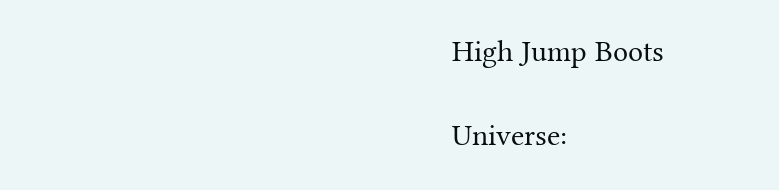High Jump Boots

Universe: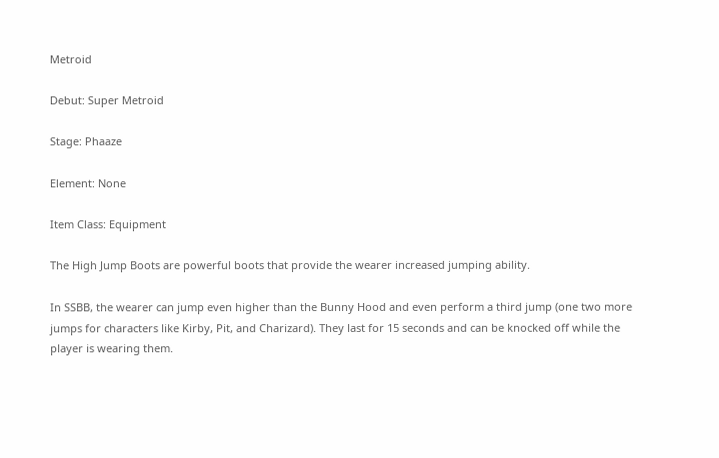Metroid

Debut: Super Metroid

Stage: Phaaze

Element: None

Item Class: Equipment

The High Jump Boots are powerful boots that provide the wearer increased jumping ability.

In SSBB, the wearer can jump even higher than the Bunny Hood and even perform a third jump (one two more jumps for characters like Kirby, Pit, and Charizard). They last for 15 seconds and can be knocked off while the player is wearing them.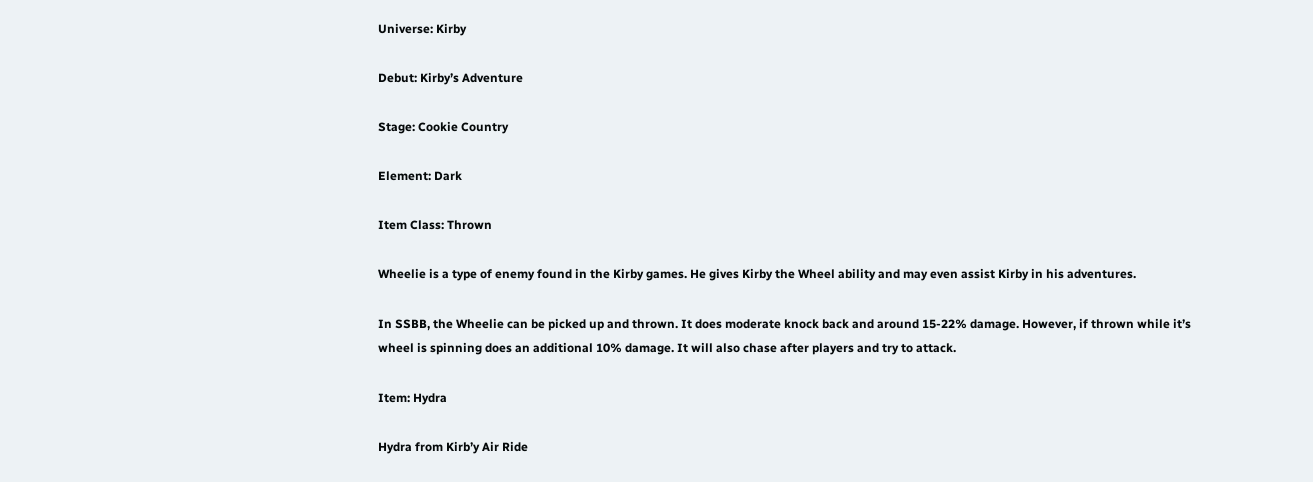Universe: Kirby

Debut: Kirby’s Adventure

Stage: Cookie Country

Element: Dark

Item Class: Thrown

Wheelie is a type of enemy found in the Kirby games. He gives Kirby the Wheel ability and may even assist Kirby in his adventures.

In SSBB, the Wheelie can be picked up and thrown. It does moderate knock back and around 15-22% damage. However, if thrown while it’s wheel is spinning does an additional 10% damage. It will also chase after players and try to attack.

Item: Hydra

Hydra from Kirb’y Air Ride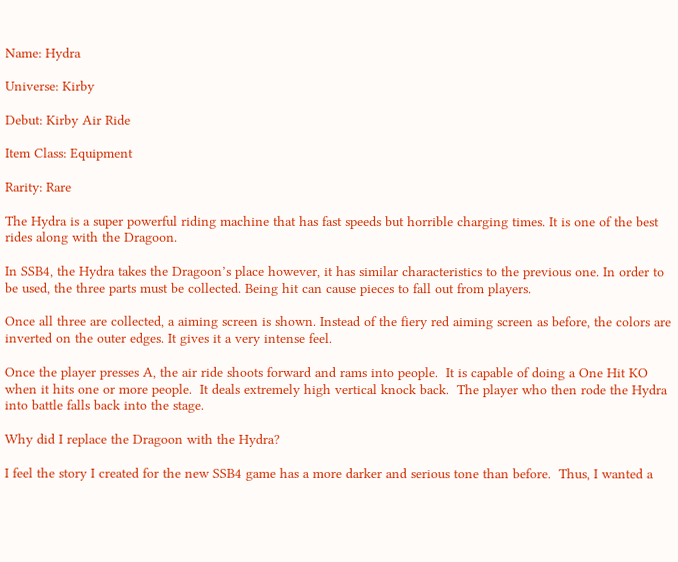Name: Hydra

Universe: Kirby

Debut: Kirby Air Ride

Item Class: Equipment

Rarity: Rare

The Hydra is a super powerful riding machine that has fast speeds but horrible charging times. It is one of the best rides along with the Dragoon.

In SSB4, the Hydra takes the Dragoon’s place however, it has similar characteristics to the previous one. In order to be used, the three parts must be collected. Being hit can cause pieces to fall out from players.

Once all three are collected, a aiming screen is shown. Instead of the fiery red aiming screen as before, the colors are inverted on the outer edges. It gives it a very intense feel.

Once the player presses A, the air ride shoots forward and rams into people.  It is capable of doing a One Hit KO when it hits one or more people.  It deals extremely high vertical knock back.  The player who then rode the Hydra into battle falls back into the stage.

Why did I replace the Dragoon with the Hydra?

I feel the story I created for the new SSB4 game has a more darker and serious tone than before.  Thus, I wanted a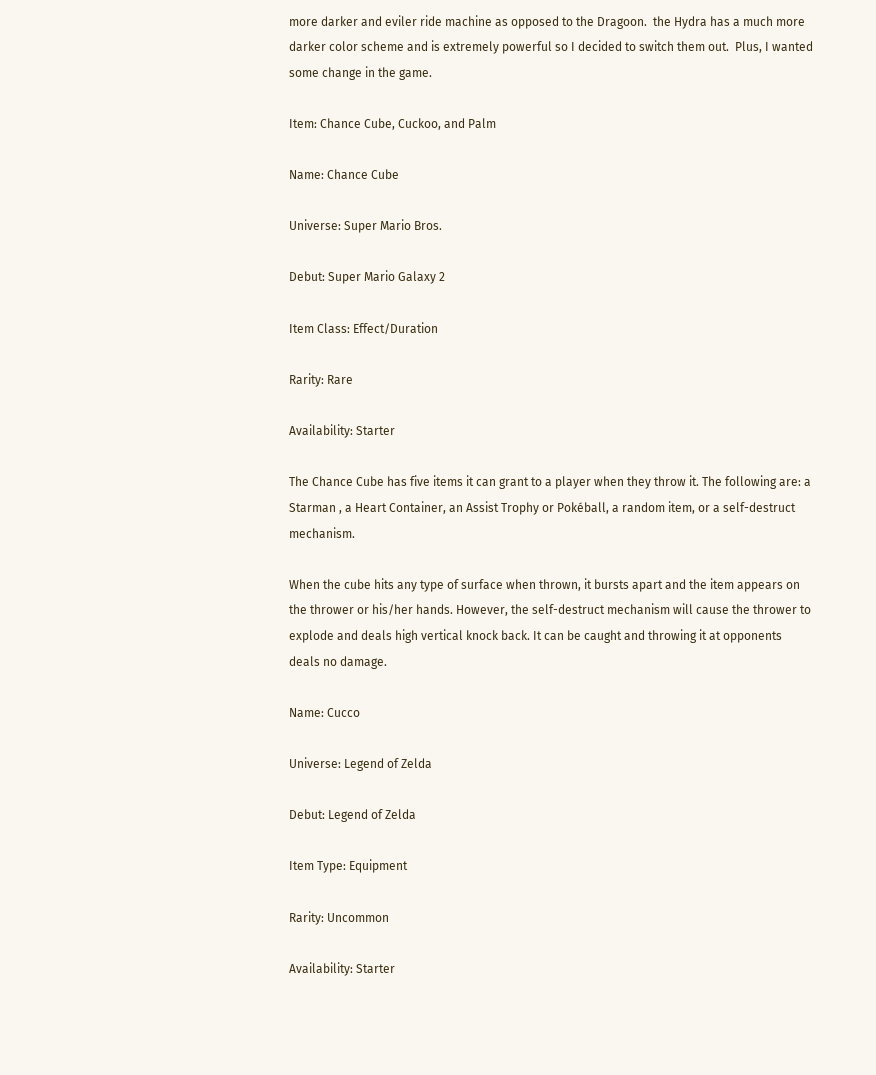more darker and eviler ride machine as opposed to the Dragoon.  the Hydra has a much more darker color scheme and is extremely powerful so I decided to switch them out.  Plus, I wanted some change in the game.

Item: Chance Cube, Cuckoo, and Palm

Name: Chance Cube

Universe: Super Mario Bros.

Debut: Super Mario Galaxy 2

Item Class: Effect/Duration

Rarity: Rare

Availability: Starter

The Chance Cube has five items it can grant to a player when they throw it. The following are: a Starman , a Heart Container, an Assist Trophy or Pokéball, a random item, or a self-destruct mechanism.

When the cube hits any type of surface when thrown, it bursts apart and the item appears on the thrower or his/her hands. However, the self-destruct mechanism will cause the thrower to explode and deals high vertical knock back. It can be caught and throwing it at opponents deals no damage.

Name: Cucco

Universe: Legend of Zelda

Debut: Legend of Zelda

Item Type: Equipment

Rarity: Uncommon

Availability: Starter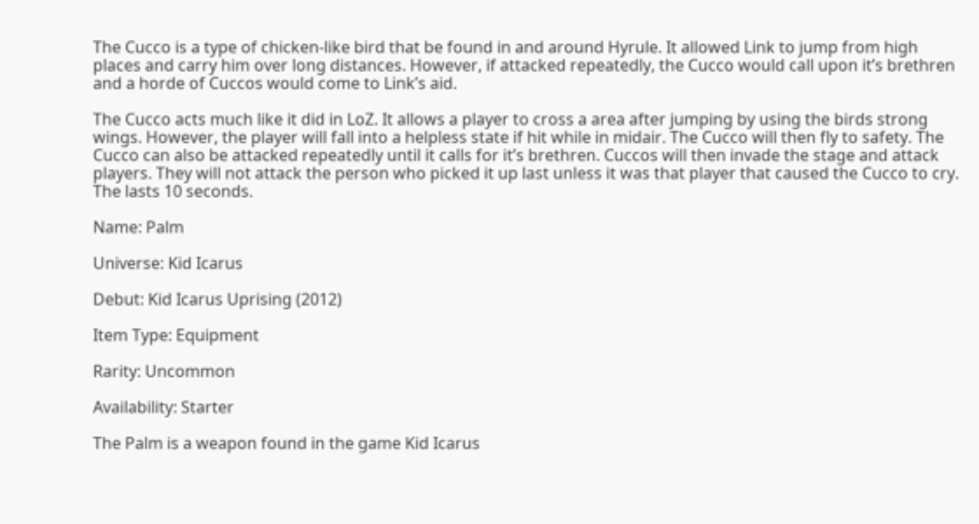The Cucco is a type of chicken-like bird that be found in and around Hyrule. It allowed Link to jump from high places and carry him over long distances. However, if attacked repeatedly, the Cucco would call upon it’s brethren and a horde of Cuccos would come to Link’s aid.

The Cucco acts much like it did in LoZ. It allows a player to cross a area after jumping by using the birds strong wings. However, the player will fall into a helpless state if hit while in midair. The Cucco will then fly to safety. The Cucco can also be attacked repeatedly until it calls for it’s brethren. Cuccos will then invade the stage and attack players. They will not attack the person who picked it up last unless it was that player that caused the Cucco to cry. The lasts 10 seconds.

Name: Palm

Universe: Kid Icarus

Debut: Kid Icarus Uprising (2012)

Item Type: Equipment

Rarity: Uncommon

Availability: Starter

The Palm is a weapon found in the game Kid Icarus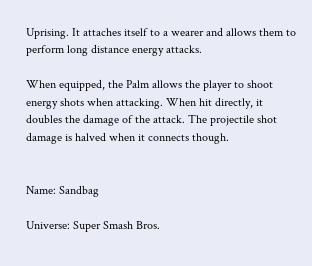Uprising. It attaches itself to a wearer and allows them to perform long distance energy attacks.

When equipped, the Palm allows the player to shoot energy shots when attacking. When hit directly, it doubles the damage of the attack. The projectile shot damage is halved when it connects though.


Name: Sandbag

Universe: Super Smash Bros.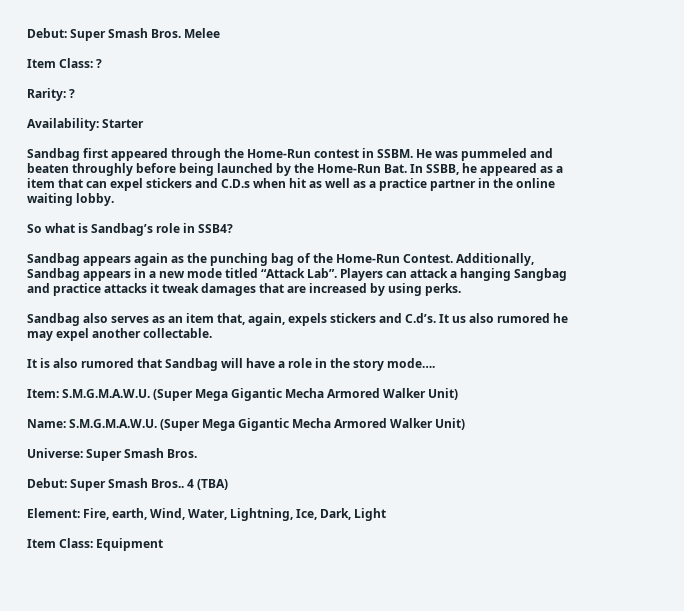Debut: Super Smash Bros. Melee

Item Class: ?

Rarity: ?

Availability: Starter

Sandbag first appeared through the Home-Run contest in SSBM. He was pummeled and beaten throughly before being launched by the Home-Run Bat. In SSBB, he appeared as a item that can expel stickers and C.D.s when hit as well as a practice partner in the online waiting lobby.

So what is Sandbag’s role in SSB4?

Sandbag appears again as the punching bag of the Home-Run Contest. Additionally, Sandbag appears in a new mode titled “Attack Lab”. Players can attack a hanging Sangbag and practice attacks it tweak damages that are increased by using perks.

Sandbag also serves as an item that, again, expels stickers and C.d’s. It us also rumored he may expel another collectable.

It is also rumored that Sandbag will have a role in the story mode….

Item: S.M.G.M.A.W.U. (Super Mega Gigantic Mecha Armored Walker Unit)

Name: S.M.G.M.A.W.U. (Super Mega Gigantic Mecha Armored Walker Unit)

Universe: Super Smash Bros.

Debut: Super Smash Bros.. 4 (TBA)

Element: Fire, earth, Wind, Water, Lightning, Ice, Dark, Light

Item Class: Equipment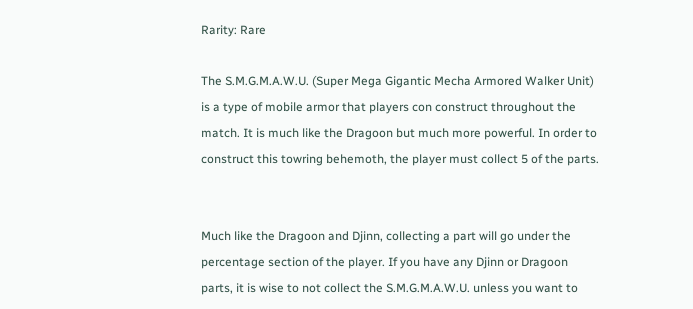Rarity: Rare

The S.M.G.M.A.W.U. (Super Mega Gigantic Mecha Armored Walker Unit) is a type of mobile armor that players con construct throughout the match. It is much like the Dragoon but much more powerful. In order to construct this towring behemoth, the player must collect 5 of the parts.


Much like the Dragoon and Djinn, collecting a part will go under the percentage section of the player. If you have any Djinn or Dragoon parts, it is wise to not collect the S.M.G.M.A.W.U. unless you want to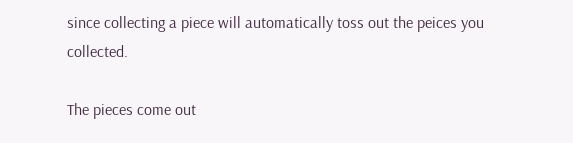since collecting a piece will automatically toss out the peices you collected.

The pieces come out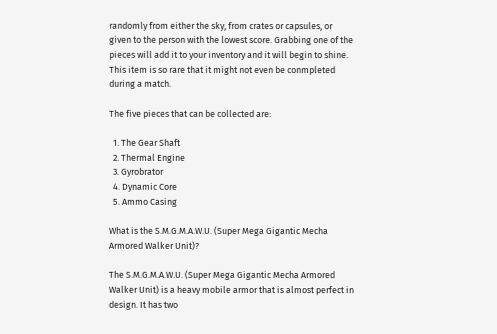randomly from either the sky, from crates or capsules, or given to the person with the lowest score. Grabbing one of the pieces will add it to your inventory and it will begin to shine. This item is so rare that it might not even be conmpleted during a match.

The five pieces that can be collected are:

  1. The Gear Shaft
  2. Thermal Engine
  3. Gyrobrator
  4. Dynamic Core
  5. Ammo Casing

What is the S.M.G.M.A.W.U. (Super Mega Gigantic Mecha Armored Walker Unit)?

The S.M.G.M.A.W.U. (Super Mega Gigantic Mecha Armored Walker Unit) is a heavy mobile armor that is almost perfect in design. It has two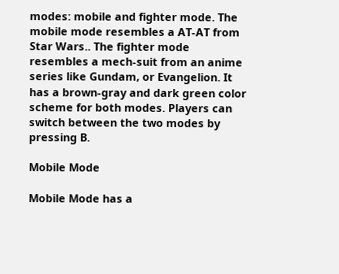modes: mobile and fighter mode. The mobile mode resembles a AT-AT from Star Wars.. The fighter mode resembles a mech-suit from an anime series like Gundam, or Evangelion. It has a brown-gray and dark green color scheme for both modes. Players can switch between the two modes by pressing B.

Mobile Mode

Mobile Mode has a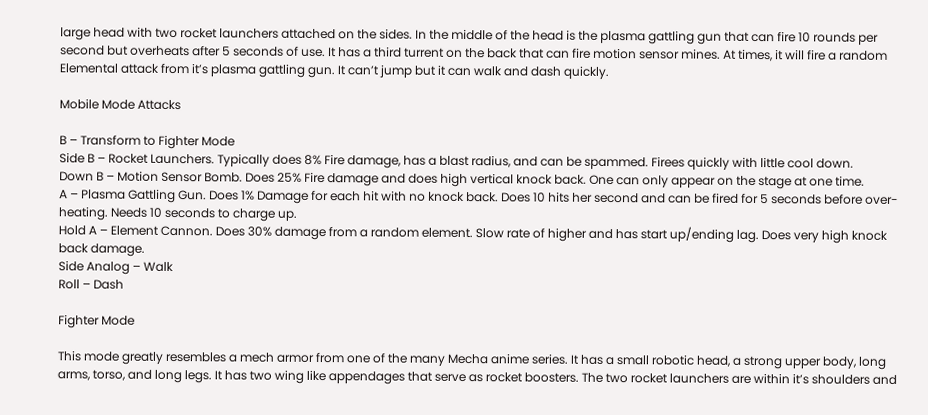large head with two rocket launchers attached on the sides. In the middle of the head is the plasma gattling gun that can fire 10 rounds per second but overheats after 5 seconds of use. It has a third turrent on the back that can fire motion sensor mines. At times, it will fire a random
Elemental attack from it’s plasma gattling gun. It can’t jump but it can walk and dash quickly.

Mobile Mode Attacks

B – Transform to Fighter Mode
Side B – Rocket Launchers. Typically does 8% Fire damage, has a blast radius, and can be spammed. Firees quickly with little cool down.
Down B – Motion Sensor Bomb. Does 25% Fire damage and does high vertical knock back. One can only appear on the stage at one time.
A – Plasma Gattling Gun. Does 1% Damage for each hit with no knock back. Does 10 hits her second and can be fired for 5 seconds before over-heating. Needs 10 seconds to charge up.
Hold A – Element Cannon. Does 30% damage from a random element. Slow rate of higher and has start up/ending lag. Does very high knock back damage.
Side Analog – Walk
Roll – Dash

Fighter Mode

This mode greatly resembles a mech armor from one of the many Mecha anime series. It has a small robotic head, a strong upper body, long arms, torso, and long legs. It has two wing like appendages that serve as rocket boosters. The two rocket launchers are within it’s shoulders and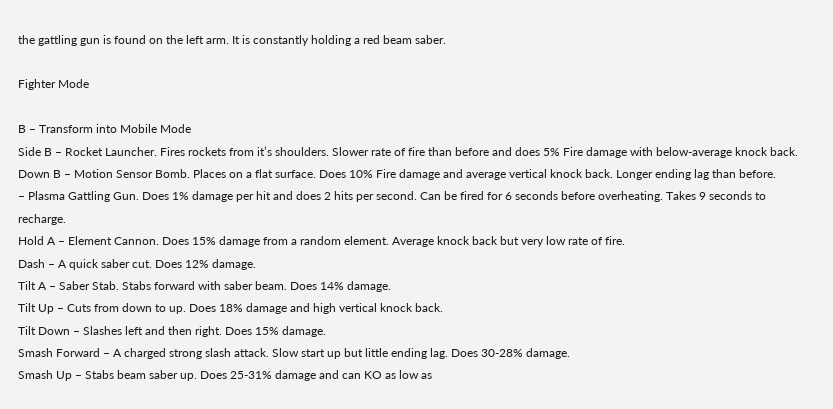the gattling gun is found on the left arm. It is constantly holding a red beam saber.

Fighter Mode

B – Transform into Mobile Mode
Side B – Rocket Launcher. Fires rockets from it’s shoulders. Slower rate of fire than before and does 5% Fire damage with below-average knock back.
Down B – Motion Sensor Bomb. Places on a flat surface. Does 10% Fire damage and average vertical knock back. Longer ending lag than before.
– Plasma Gattling Gun. Does 1% damage per hit and does 2 hits per second. Can be fired for 6 seconds before overheating. Takes 9 seconds to recharge.
Hold A – Element Cannon. Does 15% damage from a random element. Average knock back but very low rate of fire.
Dash – A quick saber cut. Does 12% damage.
Tilt A – Saber Stab. Stabs forward with saber beam. Does 14% damage.
Tilt Up – Cuts from down to up. Does 18% damage and high vertical knock back.
Tilt Down – Slashes left and then right. Does 15% damage.
Smash Forward – A charged strong slash attack. Slow start up but little ending lag. Does 30-28% damage.
Smash Up – Stabs beam saber up. Does 25-31% damage and can KO as low as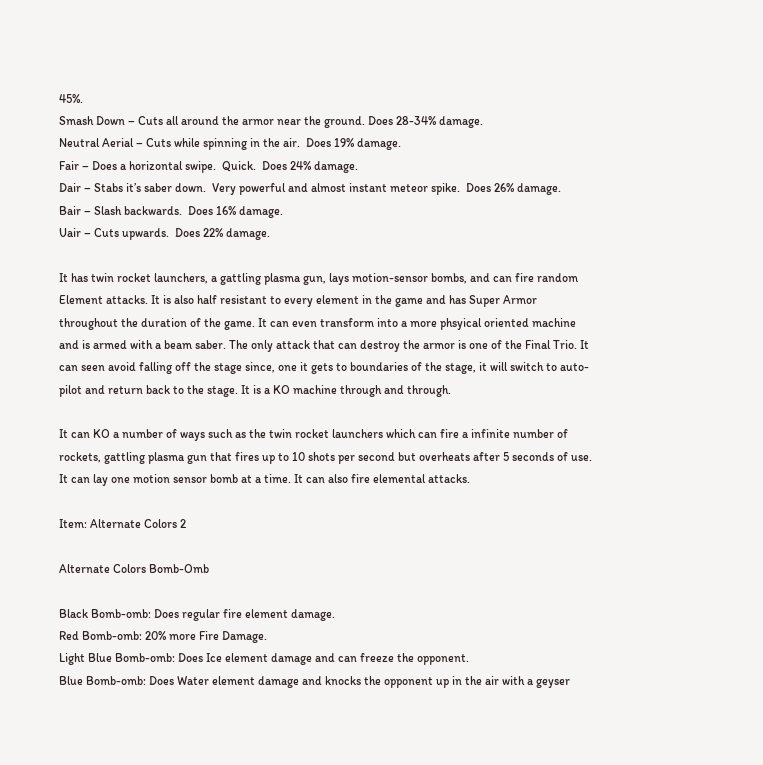45%.
Smash Down – Cuts all around the armor near the ground. Does 28-34% damage.
Neutral Aerial – Cuts while spinning in the air.  Does 19% damage.
Fair – Does a horizontal swipe.  Quick.  Does 24% damage.
Dair – Stabs it’s saber down.  Very powerful and almost instant meteor spike.  Does 26% damage.
Bair – Slash backwards.  Does 16% damage.
Uair – Cuts upwards.  Does 22% damage.

It has twin rocket launchers, a gattling plasma gun, lays motion-sensor bombs, and can fire random Element attacks. It is also half resistant to every element in the game and has Super Armor throughout the duration of the game. It can even transform into a more phsyical oriented machine and is armed with a beam saber. The only attack that can destroy the armor is one of the Final Trio. It can seen avoid falling off the stage since, one it gets to boundaries of the stage, it will switch to auto-pilot and return back to the stage. It is a KO machine through and through.

It can KO a number of ways such as the twin rocket launchers which can fire a infinite number of rockets, gattling plasma gun that fires up to 10 shots per second but overheats after 5 seconds of use. It can lay one motion sensor bomb at a time. It can also fire elemental attacks.

Item: Alternate Colors 2

Alternate Colors Bomb-Omb

Black Bomb-omb: Does regular fire element damage.
Red Bomb-omb: 20% more Fire Damage.
Light Blue Bomb-omb: Does Ice element damage and can freeze the opponent.
Blue Bomb-omb: Does Water element damage and knocks the opponent up in the air with a geyser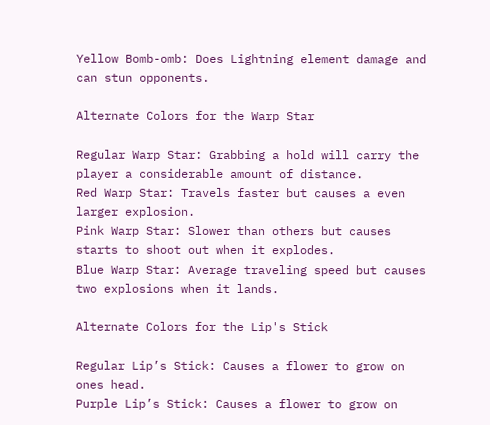Yellow Bomb-omb: Does Lightning element damage and can stun opponents.

Alternate Colors for the Warp Star

Regular Warp Star: Grabbing a hold will carry the player a considerable amount of distance.
Red Warp Star: Travels faster but causes a even larger explosion.
Pink Warp Star: Slower than others but causes starts to shoot out when it explodes.
Blue Warp Star: Average traveling speed but causes two explosions when it lands.

Alternate Colors for the Lip's Stick

Regular Lip’s Stick: Causes a flower to grow on ones head.
Purple Lip’s Stick: Causes a flower to grow on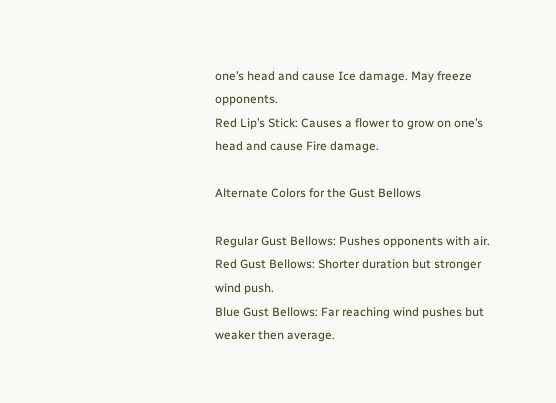one’s head and cause Ice damage. May freeze opponents.
Red Lip’s Stick: Causes a flower to grow on one’s head and cause Fire damage.

Alternate Colors for the Gust Bellows

Regular Gust Bellows: Pushes opponents with air.
Red Gust Bellows: Shorter duration but stronger wind push.
Blue Gust Bellows: Far reaching wind pushes but weaker then average.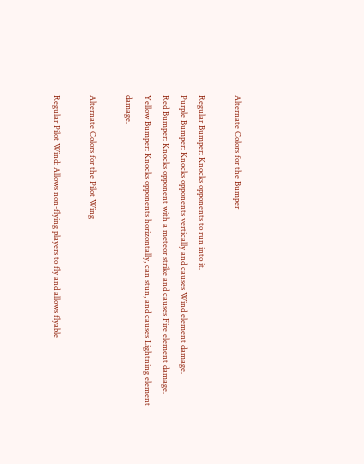Alternate Colors for the Bumper

Regular Bumper: Knocks opponents to run into it.
Purple Bumper: Knocks opponents vertically and causes Wind element damage.
Red Bumper: Knocks opponent with a meteor strike and causes Fire element damage.
Yellow Bumper: Knocks opponents horizontally, can stun, and causes Lightning element damage.

Alternate Colors for the Pilot Wing

Regular Pilot Wind: Allows non-flying players to fly and allows flyable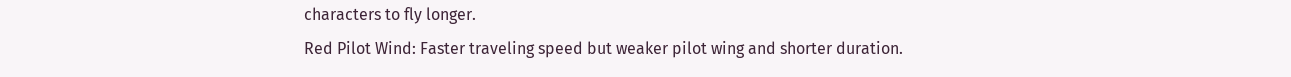characters to fly longer.
Red Pilot Wind: Faster traveling speed but weaker pilot wing and shorter duration.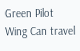Green Pilot Wing Can travel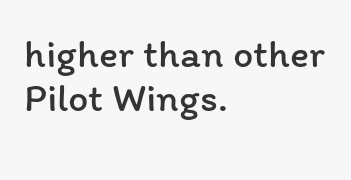higher than other Pilot Wings.